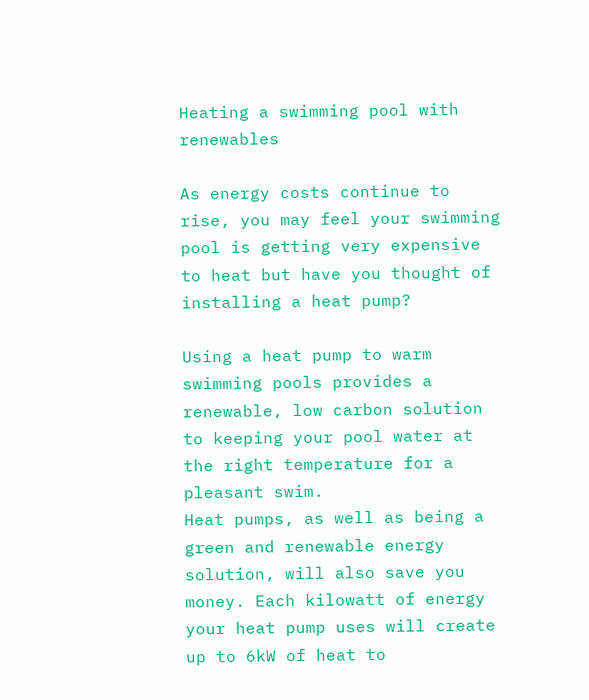Heating a swimming pool with renewables

As energy costs continue to rise, you may feel your swimming pool is getting very expensive to heat but have you thought of installing a heat pump?

Using a heat pump to warm swimming pools provides a renewable, low carbon solution to keeping your pool water at the right temperature for a pleasant swim.
Heat pumps, as well as being a green and renewable energy solution, will also save you money. Each kilowatt of energy your heat pump uses will create up to 6kW of heat to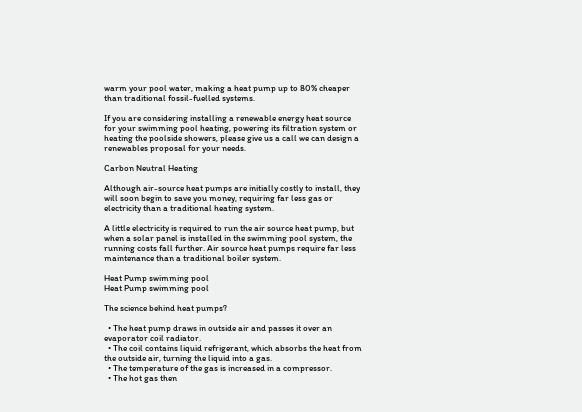warm your pool water, making a heat pump up to 80% cheaper than traditional fossil-fuelled systems.

If you are considering installing a renewable energy heat source for your swimming pool heating, powering its filtration system or heating the poolside showers, please give us a call we can design a renewables proposal for your needs.

Carbon Neutral Heating

Although air-source heat pumps are initially costly to install, they will soon begin to save you money, requiring far less gas or electricity than a traditional heating system.

A little electricity is required to run the air source heat pump, but when a solar panel is installed in the swimming pool system, the running costs fall further. Air source heat pumps require far less maintenance than a traditional boiler system.

Heat Pump swimming pool
Heat Pump swimming pool

The science behind heat pumps?

  • The heat pump draws in outside air and passes it over an evaporator coil radiator.
  • The coil contains liquid refrigerant, which absorbs the heat from the outside air, turning the liquid into a gas.
  • The temperature of the gas is increased in a compressor.
  • The hot gas then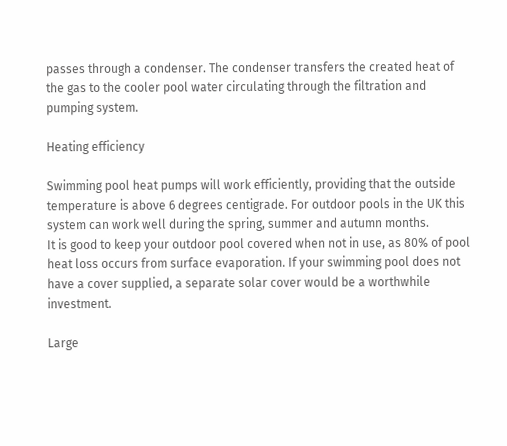passes through a condenser. The condenser transfers the created heat of the gas to the cooler pool water circulating through the filtration and pumping system.

Heating efficiency

Swimming pool heat pumps will work efficiently, providing that the outside temperature is above 6 degrees centigrade. For outdoor pools in the UK this system can work well during the spring, summer and autumn months.
It is good to keep your outdoor pool covered when not in use, as 80% of pool heat loss occurs from surface evaporation. If your swimming pool does not have a cover supplied, a separate solar cover would be a worthwhile investment.

Large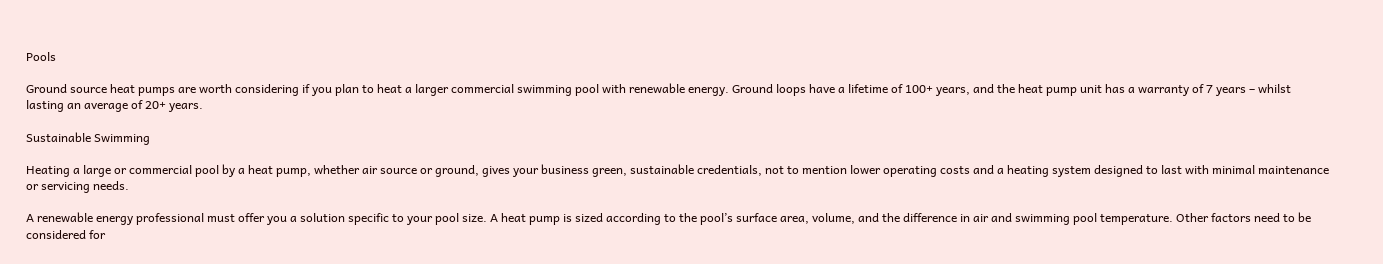Pools

Ground source heat pumps are worth considering if you plan to heat a larger commercial swimming pool with renewable energy. Ground loops have a lifetime of 100+ years, and the heat pump unit has a warranty of 7 years – whilst lasting an average of 20+ years.

Sustainable Swimming

Heating a large or commercial pool by a heat pump, whether air source or ground, gives your business green, sustainable credentials, not to mention lower operating costs and a heating system designed to last with minimal maintenance or servicing needs.

A renewable energy professional must offer you a solution specific to your pool size. A heat pump is sized according to the pool’s surface area, volume, and the difference in air and swimming pool temperature. Other factors need to be considered for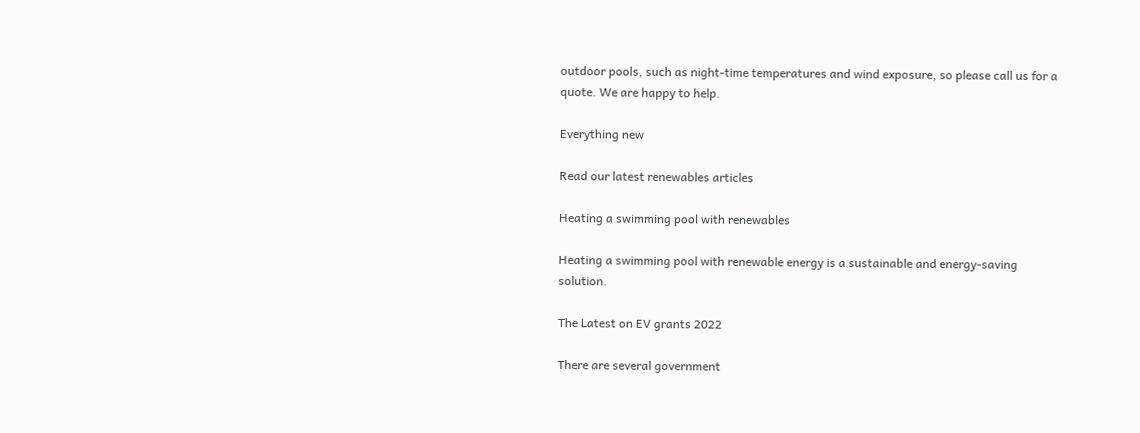outdoor pools, such as night-time temperatures and wind exposure, so please call us for a quote. We are happy to help.

Everything new

Read our latest renewables articles

Heating a swimming pool with renewables

Heating a swimming pool with renewable energy is a sustainable and energy-saving solution.

The Latest on EV grants 2022

There are several government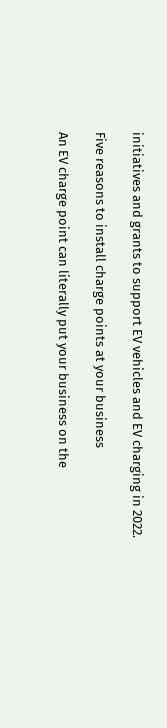initiatives and grants to support EV vehicles and EV charging in 2022.

Five reasons to install charge points at your business

An EV charge point can literally put your business on the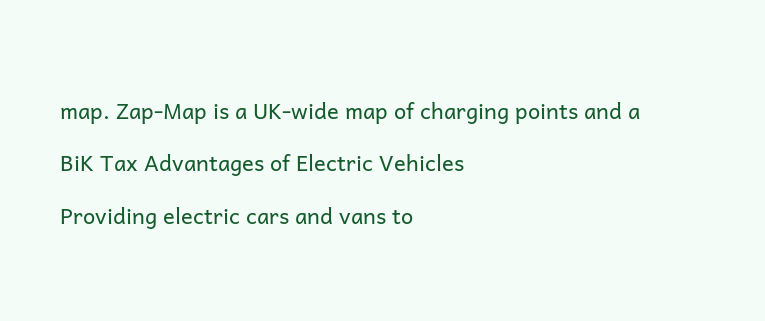map. Zap-Map is a UK-wide map of charging points and a

BiK Tax Advantages of Electric Vehicles

Providing electric cars and vans to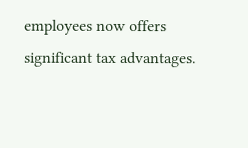employees now offers significant tax advantages.